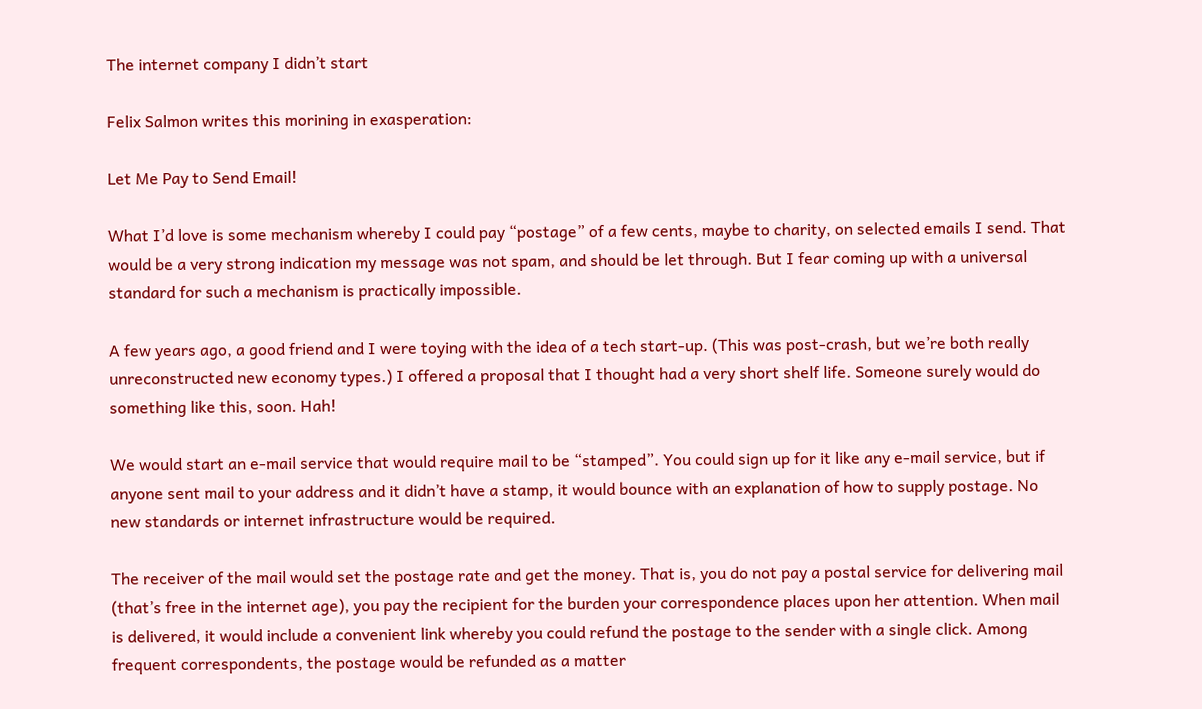The internet company I didn’t start

Felix Salmon writes this morining in exasperation:

Let Me Pay to Send Email!

What I’d love is some mechanism whereby I could pay “postage” of a few cents, maybe to charity, on selected emails I send. That would be a very strong indication my message was not spam, and should be let through. But I fear coming up with a universal standard for such a mechanism is practically impossible.

A few years ago, a good friend and I were toying with the idea of a tech start-up. (This was post-crash, but we’re both really unreconstructed new economy types.) I offered a proposal that I thought had a very short shelf life. Someone surely would do something like this, soon. Hah!

We would start an e-mail service that would require mail to be “stamped”. You could sign up for it like any e-mail service, but if anyone sent mail to your address and it didn’t have a stamp, it would bounce with an explanation of how to supply postage. No new standards or internet infrastructure would be required.

The receiver of the mail would set the postage rate and get the money. That is, you do not pay a postal service for delivering mail (that’s free in the internet age), you pay the recipient for the burden your correspondence places upon her attention. When mail is delivered, it would include a convenient link whereby you could refund the postage to the sender with a single click. Among frequent correspondents, the postage would be refunded as a matter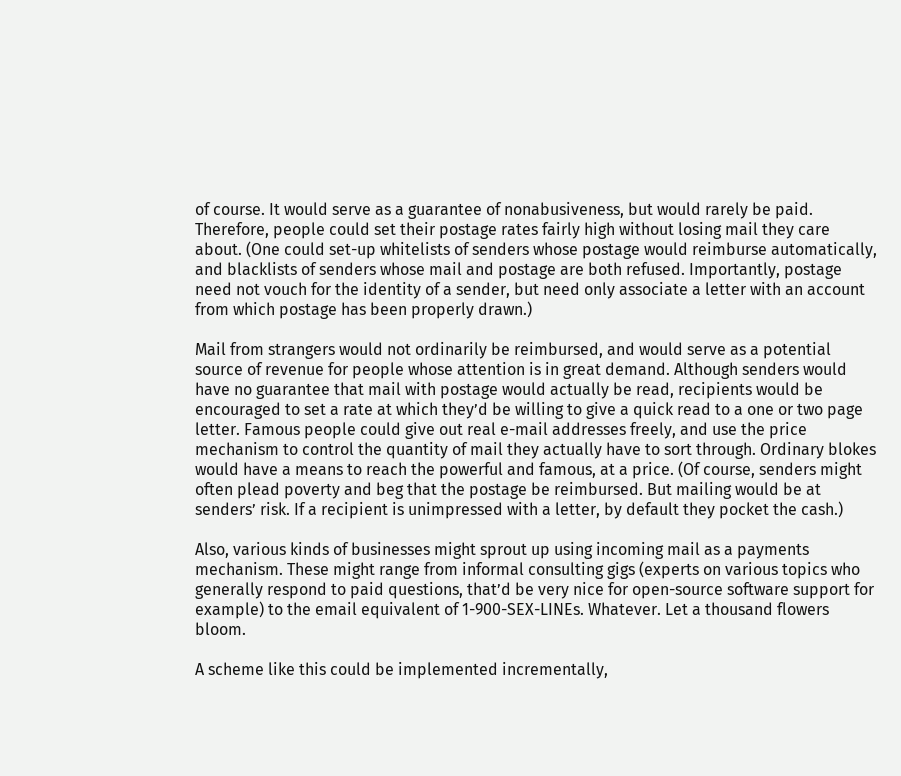of course. It would serve as a guarantee of nonabusiveness, but would rarely be paid. Therefore, people could set their postage rates fairly high without losing mail they care about. (One could set-up whitelists of senders whose postage would reimburse automatically, and blacklists of senders whose mail and postage are both refused. Importantly, postage need not vouch for the identity of a sender, but need only associate a letter with an account from which postage has been properly drawn.)

Mail from strangers would not ordinarily be reimbursed, and would serve as a potential source of revenue for people whose attention is in great demand. Although senders would have no guarantee that mail with postage would actually be read, recipients would be encouraged to set a rate at which they’d be willing to give a quick read to a one or two page letter. Famous people could give out real e-mail addresses freely, and use the price mechanism to control the quantity of mail they actually have to sort through. Ordinary blokes would have a means to reach the powerful and famous, at a price. (Of course, senders might often plead poverty and beg that the postage be reimbursed. But mailing would be at senders’ risk. If a recipient is unimpressed with a letter, by default they pocket the cash.)

Also, various kinds of businesses might sprout up using incoming mail as a payments mechanism. These might range from informal consulting gigs (experts on various topics who generally respond to paid questions, that’d be very nice for open-source software support for example) to the email equivalent of 1-900-SEX-LINEs. Whatever. Let a thousand flowers bloom.

A scheme like this could be implemented incrementally,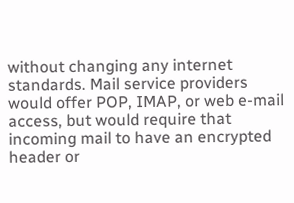without changing any internet standards. Mail service providers would offer POP, IMAP, or web e-mail access, but would require that incoming mail to have an encrypted header or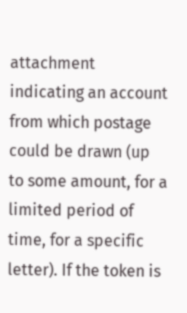attachment indicating an account from which postage could be drawn (up to some amount, for a limited period of time, for a specific letter). If the token is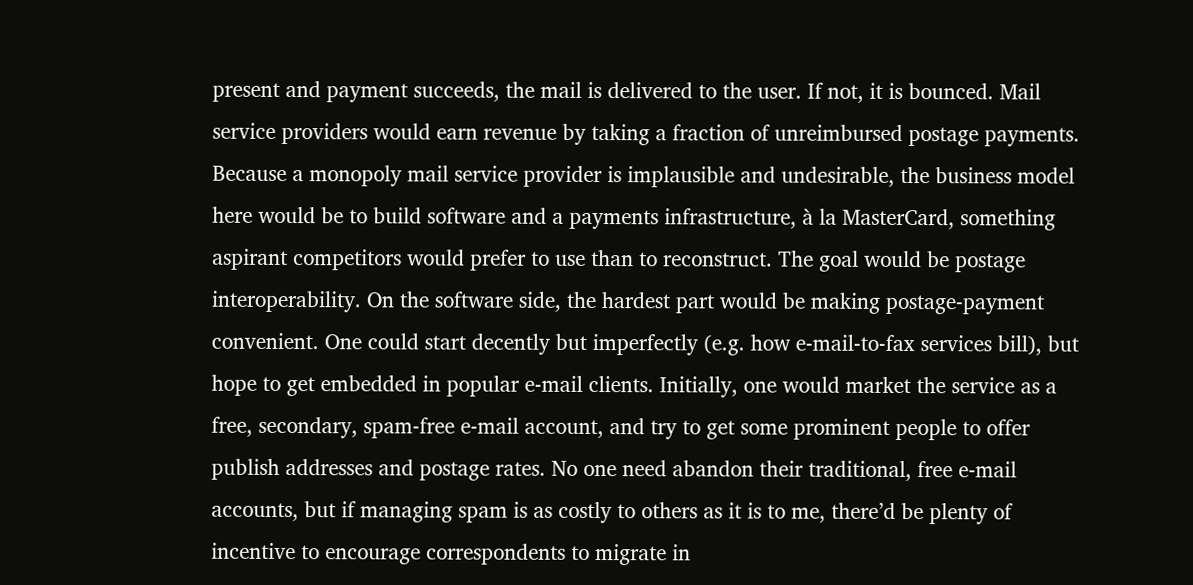present and payment succeeds, the mail is delivered to the user. If not, it is bounced. Mail service providers would earn revenue by taking a fraction of unreimbursed postage payments. Because a monopoly mail service provider is implausible and undesirable, the business model here would be to build software and a payments infrastructure, à la MasterCard, something aspirant competitors would prefer to use than to reconstruct. The goal would be postage interoperability. On the software side, the hardest part would be making postage-payment convenient. One could start decently but imperfectly (e.g. how e-mail-to-fax services bill), but hope to get embedded in popular e-mail clients. Initially, one would market the service as a free, secondary, spam-free e-mail account, and try to get some prominent people to offer publish addresses and postage rates. No one need abandon their traditional, free e-mail accounts, but if managing spam is as costly to others as it is to me, there’d be plenty of incentive to encourage correspondents to migrate in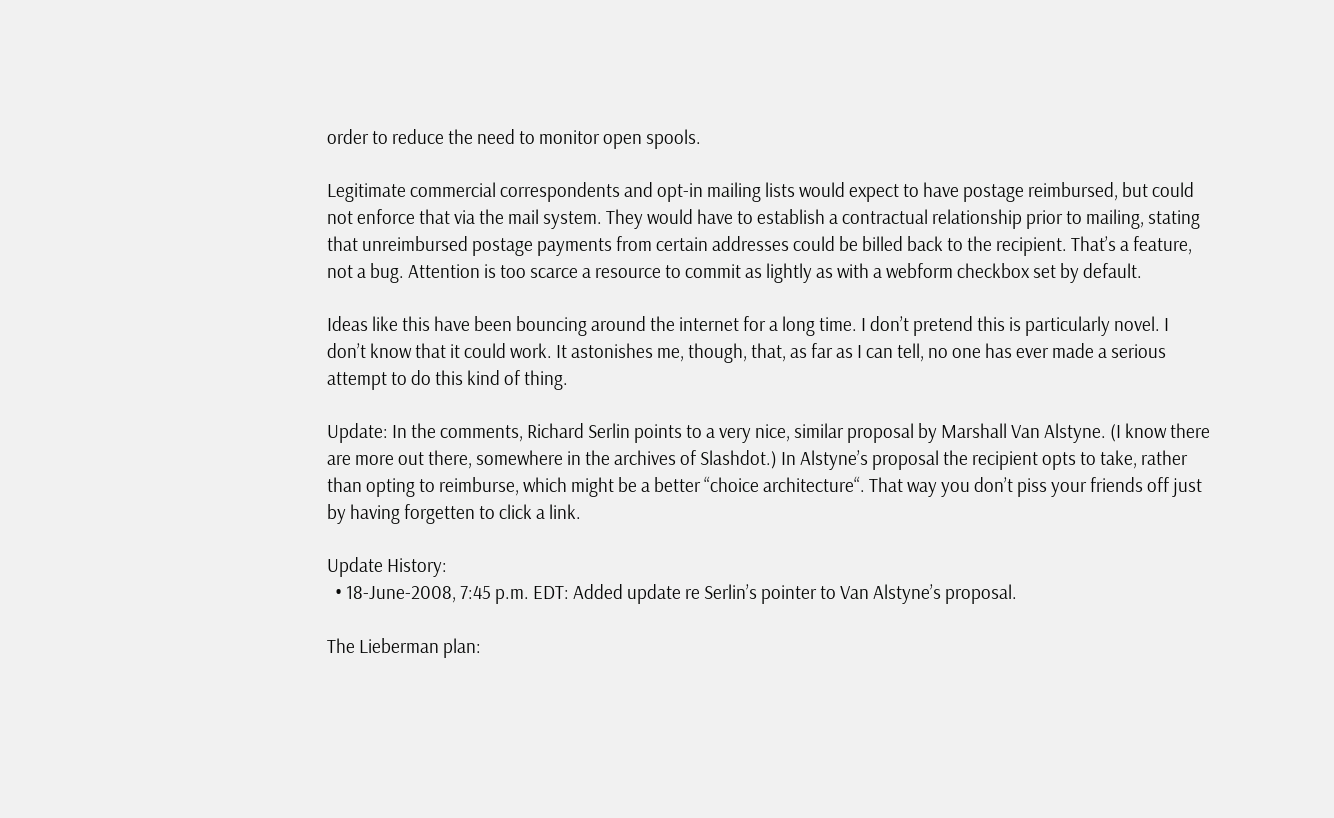order to reduce the need to monitor open spools.

Legitimate commercial correspondents and opt-in mailing lists would expect to have postage reimbursed, but could not enforce that via the mail system. They would have to establish a contractual relationship prior to mailing, stating that unreimbursed postage payments from certain addresses could be billed back to the recipient. That’s a feature, not a bug. Attention is too scarce a resource to commit as lightly as with a webform checkbox set by default.

Ideas like this have been bouncing around the internet for a long time. I don’t pretend this is particularly novel. I don’t know that it could work. It astonishes me, though, that, as far as I can tell, no one has ever made a serious attempt to do this kind of thing.

Update: In the comments, Richard Serlin points to a very nice, similar proposal by Marshall Van Alstyne. (I know there are more out there, somewhere in the archives of Slashdot.) In Alstyne’s proposal the recipient opts to take, rather than opting to reimburse, which might be a better “choice architecture“. That way you don’t piss your friends off just by having forgetten to click a link.

Update History:
  • 18-June-2008, 7:45 p.m. EDT: Added update re Serlin’s pointer to Van Alstyne’s proposal.

The Lieberman plan: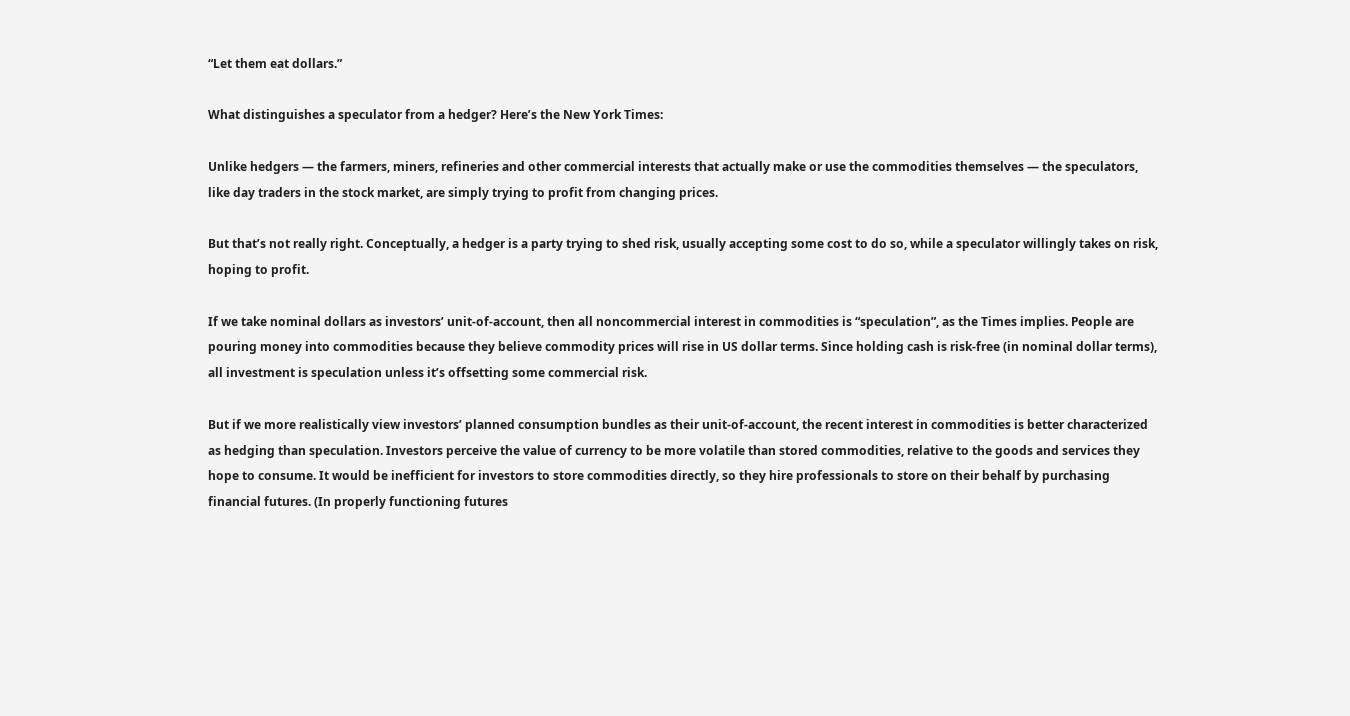“Let them eat dollars.”

What distinguishes a speculator from a hedger? Here’s the New York Times:

Unlike hedgers — the farmers, miners, refineries and other commercial interests that actually make or use the commodities themselves — the speculators, like day traders in the stock market, are simply trying to profit from changing prices.

But that’s not really right. Conceptually, a hedger is a party trying to shed risk, usually accepting some cost to do so, while a speculator willingly takes on risk, hoping to profit.

If we take nominal dollars as investors’ unit-of-account, then all noncommercial interest in commodities is “speculation”, as the Times implies. People are pouring money into commodities because they believe commodity prices will rise in US dollar terms. Since holding cash is risk-free (in nominal dollar terms), all investment is speculation unless it’s offsetting some commercial risk.

But if we more realistically view investors’ planned consumption bundles as their unit-of-account, the recent interest in commodities is better characterized as hedging than speculation. Investors perceive the value of currency to be more volatile than stored commodities, relative to the goods and services they hope to consume. It would be inefficient for investors to store commodities directly, so they hire professionals to store on their behalf by purchasing financial futures. (In properly functioning futures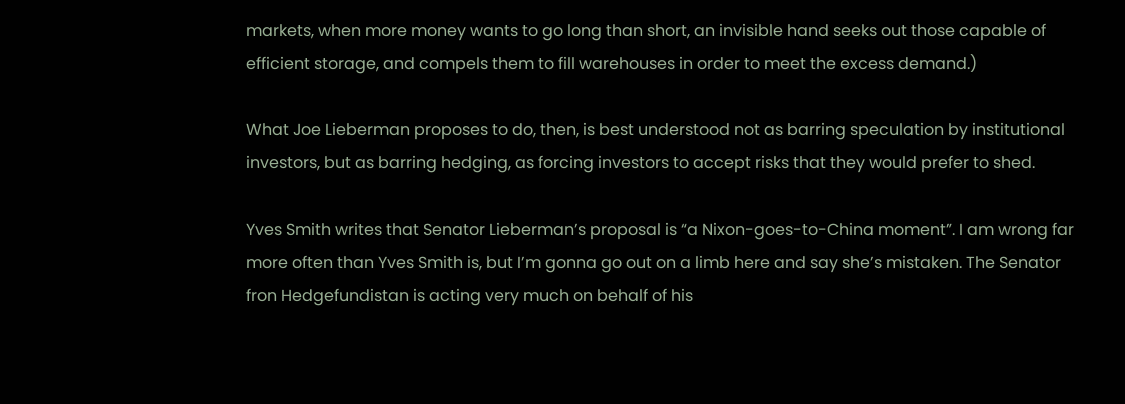markets, when more money wants to go long than short, an invisible hand seeks out those capable of efficient storage, and compels them to fill warehouses in order to meet the excess demand.)

What Joe Lieberman proposes to do, then, is best understood not as barring speculation by institutional investors, but as barring hedging, as forcing investors to accept risks that they would prefer to shed.

Yves Smith writes that Senator Lieberman’s proposal is “a Nixon-goes-to-China moment”. I am wrong far more often than Yves Smith is, but I’m gonna go out on a limb here and say she’s mistaken. The Senator fron Hedgefundistan is acting very much on behalf of his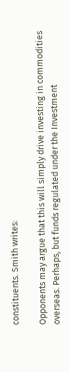constituents. Smith writes:

Opponents may argue that this will simply drive investing in commodities overseas. Perhaps, but funds regulated under the Investment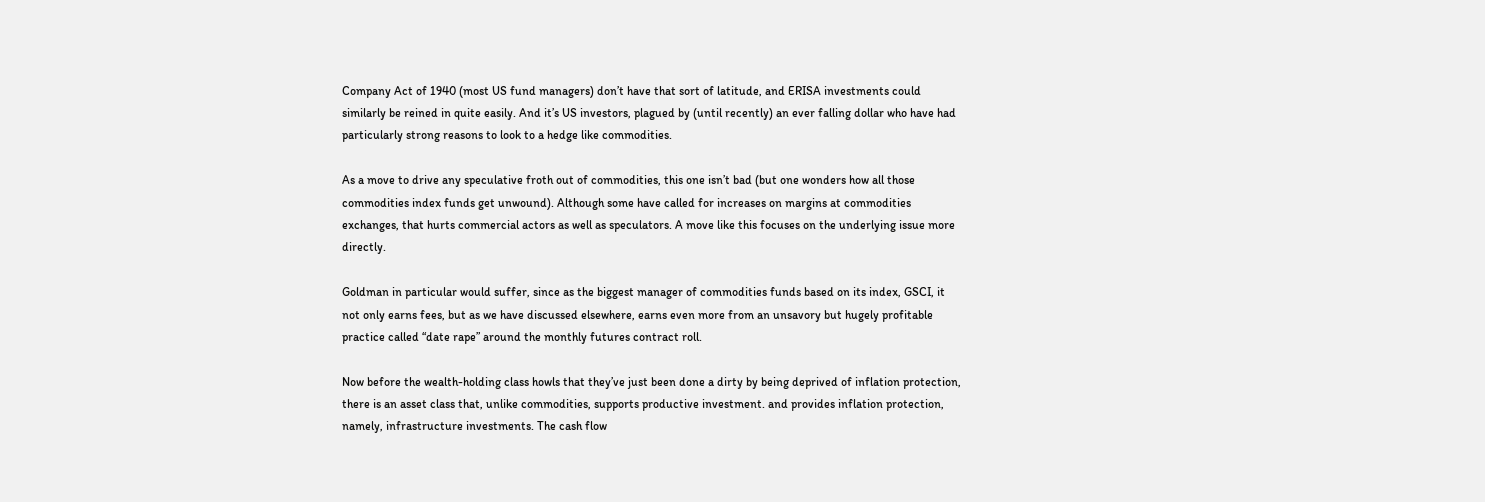Company Act of 1940 (most US fund managers) don’t have that sort of latitude, and ERISA investments could similarly be reined in quite easily. And it’s US investors, plagued by (until recently) an ever falling dollar who have had particularly strong reasons to look to a hedge like commodities.

As a move to drive any speculative froth out of commodities, this one isn’t bad (but one wonders how all those commodities index funds get unwound). Although some have called for increases on margins at commodities exchanges, that hurts commercial actors as well as speculators. A move like this focuses on the underlying issue more directly.

Goldman in particular would suffer, since as the biggest manager of commodities funds based on its index, GSCI, it not only earns fees, but as we have discussed elsewhere, earns even more from an unsavory but hugely profitable practice called “date rape” around the monthly futures contract roll.

Now before the wealth-holding class howls that they’ve just been done a dirty by being deprived of inflation protection, there is an asset class that, unlike commodities, supports productive investment. and provides inflation protection, namely, infrastructure investments. The cash flow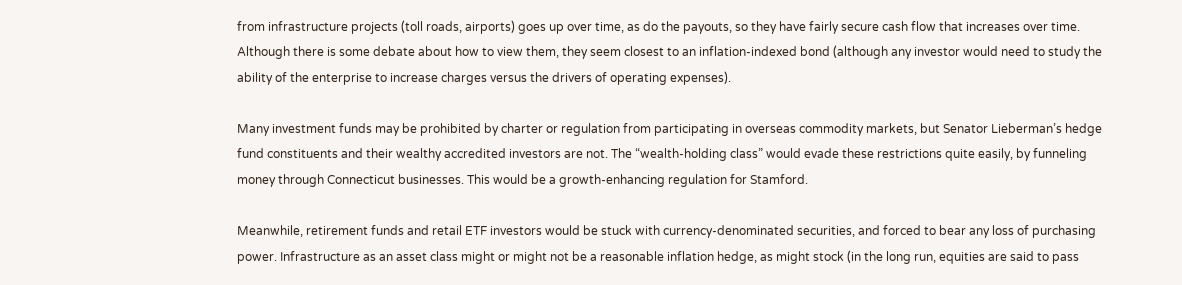from infrastructure projects (toll roads, airports) goes up over time, as do the payouts, so they have fairly secure cash flow that increases over time. Although there is some debate about how to view them, they seem closest to an inflation-indexed bond (although any investor would need to study the ability of the enterprise to increase charges versus the drivers of operating expenses).

Many investment funds may be prohibited by charter or regulation from participating in overseas commodity markets, but Senator Lieberman’s hedge fund constituents and their wealthy accredited investors are not. The “wealth-holding class” would evade these restrictions quite easily, by funneling money through Connecticut businesses. This would be a growth-enhancing regulation for Stamford.

Meanwhile, retirement funds and retail ETF investors would be stuck with currency-denominated securities, and forced to bear any loss of purchasing power. Infrastructure as an asset class might or might not be a reasonable inflation hedge, as might stock (in the long run, equities are said to pass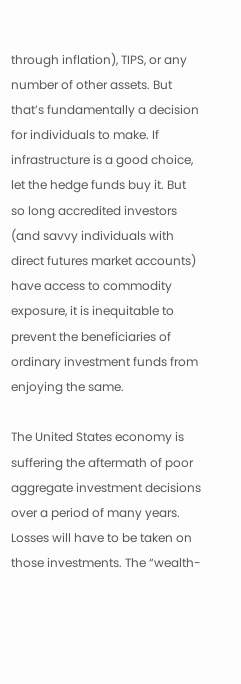through inflation), TIPS, or any number of other assets. But that’s fundamentally a decision for individuals to make. If infrastructure is a good choice, let the hedge funds buy it. But so long accredited investors (and savvy individuals with direct futures market accounts) have access to commodity exposure, it is inequitable to prevent the beneficiaries of ordinary investment funds from enjoying the same.

The United States economy is suffering the aftermath of poor aggregate investment decisions over a period of many years. Losses will have to be taken on those investments. The “wealth-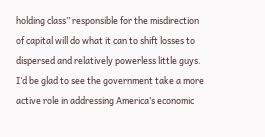holding class” responsible for the misdirection of capital will do what it can to shift losses to dispersed and relatively powerless little guys. I’d be glad to see the government take a more active role in addressing America’s economic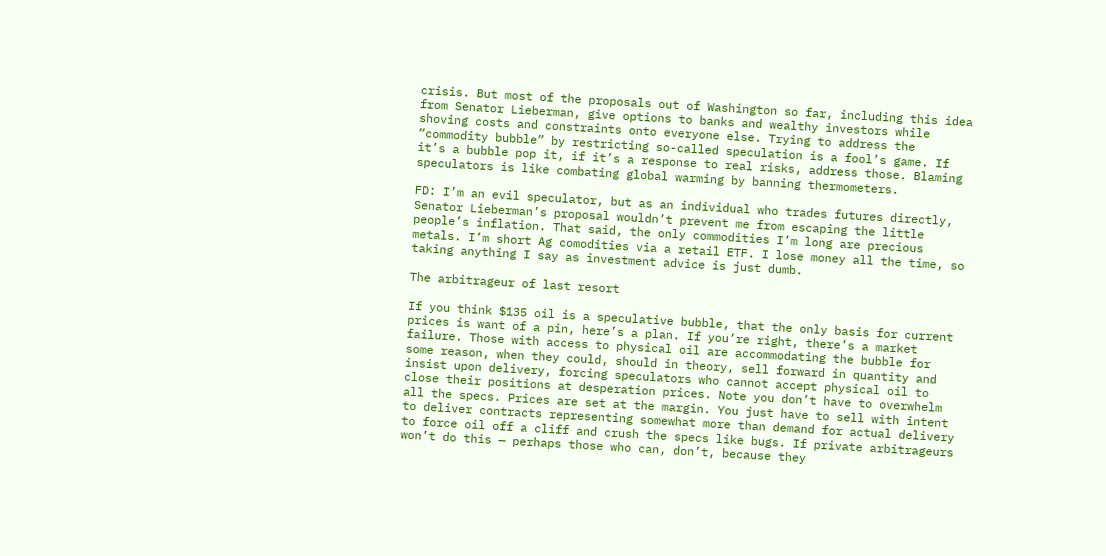crisis. But most of the proposals out of Washington so far, including this idea from Senator Lieberman, give options to banks and wealthy investors while shoving costs and constraints onto everyone else. Trying to address the “commodity bubble” by restricting so-called speculation is a fool’s game. If it’s a bubble pop it, if it’s a response to real risks, address those. Blaming speculators is like combating global warming by banning thermometers.

FD: I’m an evil speculator, but as an individual who trades futures directly, Senator Lieberman’s proposal wouldn’t prevent me from escaping the little people’s inflation. That said, the only commodities I’m long are precious metals. I’m short Ag comodities via a retail ETF. I lose money all the time, so taking anything I say as investment advice is just dumb.

The arbitrageur of last resort

If you think $135 oil is a speculative bubble, that the only basis for current prices is want of a pin, here’s a plan. If you’re right, there’s a market failure. Those with access to physical oil are accommodating the bubble for some reason, when they could, should in theory, sell forward in quantity and insist upon delivery, forcing speculators who cannot accept physical oil to close their positions at desperation prices. Note you don’t have to overwhelm all the specs. Prices are set at the margin. You just have to sell with intent to deliver contracts representing somewhat more than demand for actual delivery to force oil off a cliff and crush the specs like bugs. If private arbitrageurs won’t do this — perhaps those who can, don’t, because they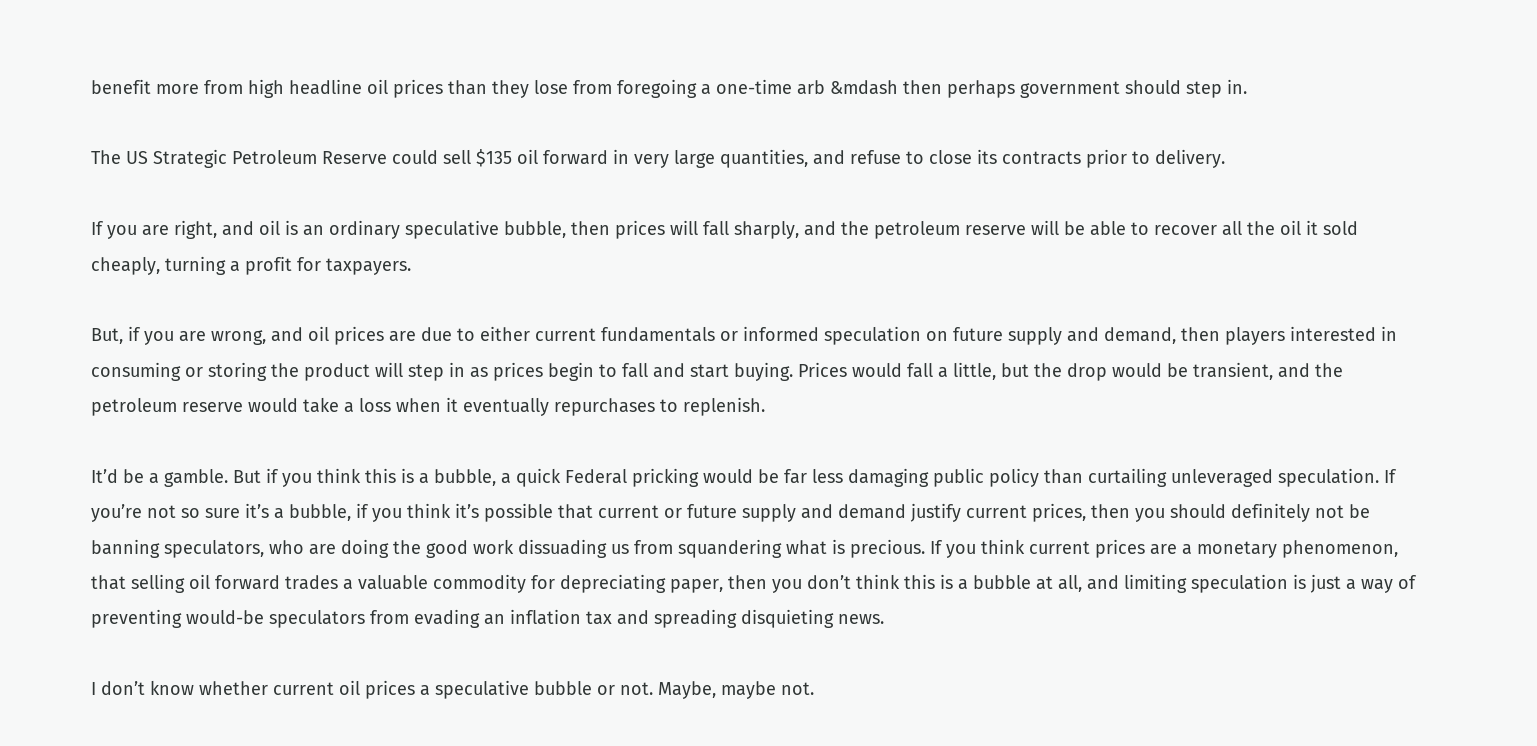benefit more from high headline oil prices than they lose from foregoing a one-time arb &mdash then perhaps government should step in.

The US Strategic Petroleum Reserve could sell $135 oil forward in very large quantities, and refuse to close its contracts prior to delivery.

If you are right, and oil is an ordinary speculative bubble, then prices will fall sharply, and the petroleum reserve will be able to recover all the oil it sold cheaply, turning a profit for taxpayers.

But, if you are wrong, and oil prices are due to either current fundamentals or informed speculation on future supply and demand, then players interested in consuming or storing the product will step in as prices begin to fall and start buying. Prices would fall a little, but the drop would be transient, and the petroleum reserve would take a loss when it eventually repurchases to replenish.

It’d be a gamble. But if you think this is a bubble, a quick Federal pricking would be far less damaging public policy than curtailing unleveraged speculation. If you’re not so sure it’s a bubble, if you think it’s possible that current or future supply and demand justify current prices, then you should definitely not be banning speculators, who are doing the good work dissuading us from squandering what is precious. If you think current prices are a monetary phenomenon, that selling oil forward trades a valuable commodity for depreciating paper, then you don’t think this is a bubble at all, and limiting speculation is just a way of preventing would-be speculators from evading an inflation tax and spreading disquieting news.

I don’t know whether current oil prices a speculative bubble or not. Maybe, maybe not.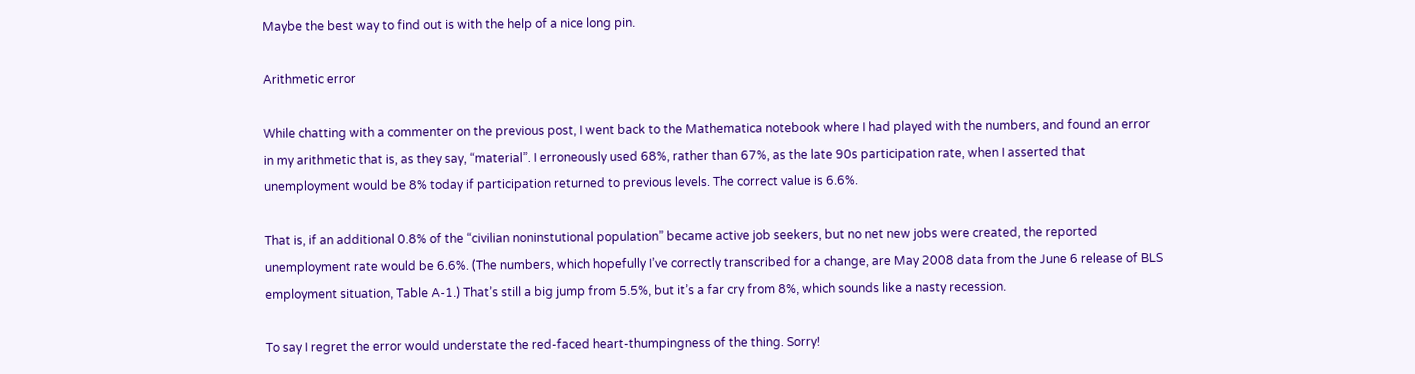Maybe the best way to find out is with the help of a nice long pin.

Arithmetic error

While chatting with a commenter on the previous post, I went back to the Mathematica notebook where I had played with the numbers, and found an error in my arithmetic that is, as they say, “material”. I erroneously used 68%, rather than 67%, as the late 90s participation rate, when I asserted that unemployment would be 8% today if participation returned to previous levels. The correct value is 6.6%.

That is, if an additional 0.8% of the “civilian noninstutional population” became active job seekers, but no net new jobs were created, the reported unemployment rate would be 6.6%. (The numbers, which hopefully I’ve correctly transcribed for a change, are May 2008 data from the June 6 release of BLS employment situation, Table A-1.) That’s still a big jump from 5.5%, but it’s a far cry from 8%, which sounds like a nasty recession.

To say I regret the error would understate the red-faced heart-thumpingness of the thing. Sorry!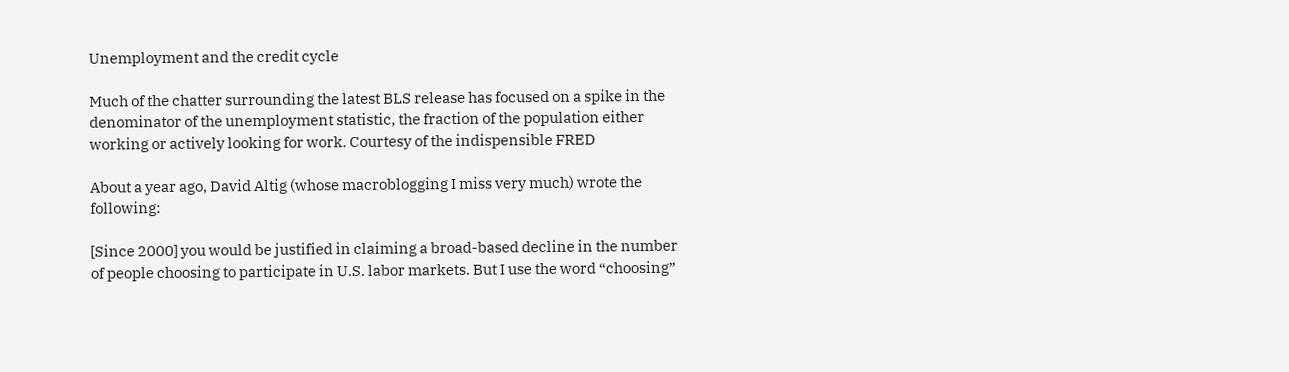Unemployment and the credit cycle

Much of the chatter surrounding the latest BLS release has focused on a spike in the denominator of the unemployment statistic, the fraction of the population either working or actively looking for work. Courtesy of the indispensible FRED

About a year ago, David Altig (whose macroblogging I miss very much) wrote the following:

[Since 2000] you would be justified in claiming a broad-based decline in the number of people choosing to participate in U.S. labor markets. But I use the word “choosing”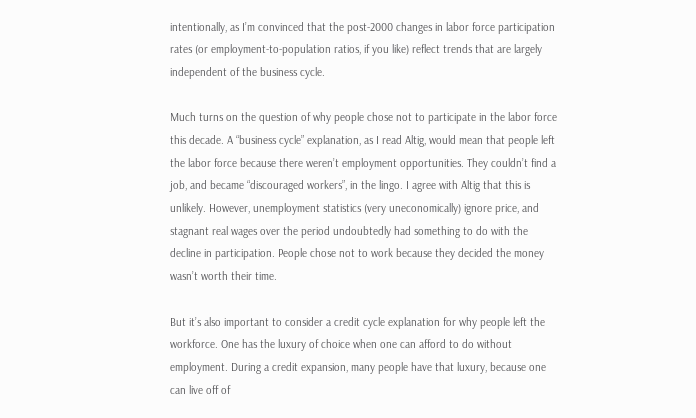intentionally, as I’m convinced that the post-2000 changes in labor force participation rates (or employment-to-population ratios, if you like) reflect trends that are largely independent of the business cycle.

Much turns on the question of why people chose not to participate in the labor force this decade. A “business cycle” explanation, as I read Altig, would mean that people left the labor force because there weren’t employment opportunities. They couldn’t find a job, and became “discouraged workers”, in the lingo. I agree with Altig that this is unlikely. However, unemployment statistics (very uneconomically) ignore price, and stagnant real wages over the period undoubtedly had something to do with the decline in participation. People chose not to work because they decided the money wasn’t worth their time.

But it’s also important to consider a credit cycle explanation for why people left the workforce. One has the luxury of choice when one can afford to do without employment. During a credit expansion, many people have that luxury, because one can live off of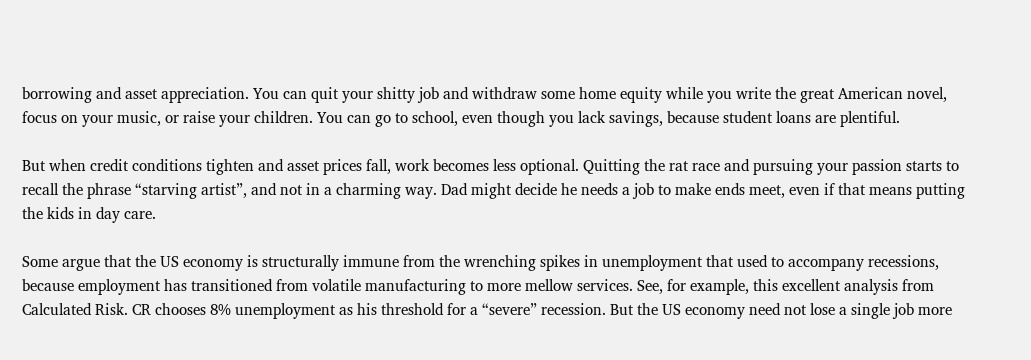borrowing and asset appreciation. You can quit your shitty job and withdraw some home equity while you write the great American novel, focus on your music, or raise your children. You can go to school, even though you lack savings, because student loans are plentiful.

But when credit conditions tighten and asset prices fall, work becomes less optional. Quitting the rat race and pursuing your passion starts to recall the phrase “starving artist”, and not in a charming way. Dad might decide he needs a job to make ends meet, even if that means putting the kids in day care.

Some argue that the US economy is structurally immune from the wrenching spikes in unemployment that used to accompany recessions, because employment has transitioned from volatile manufacturing to more mellow services. See, for example, this excellent analysis from Calculated Risk. CR chooses 8% unemployment as his threshold for a “severe” recession. But the US economy need not lose a single job more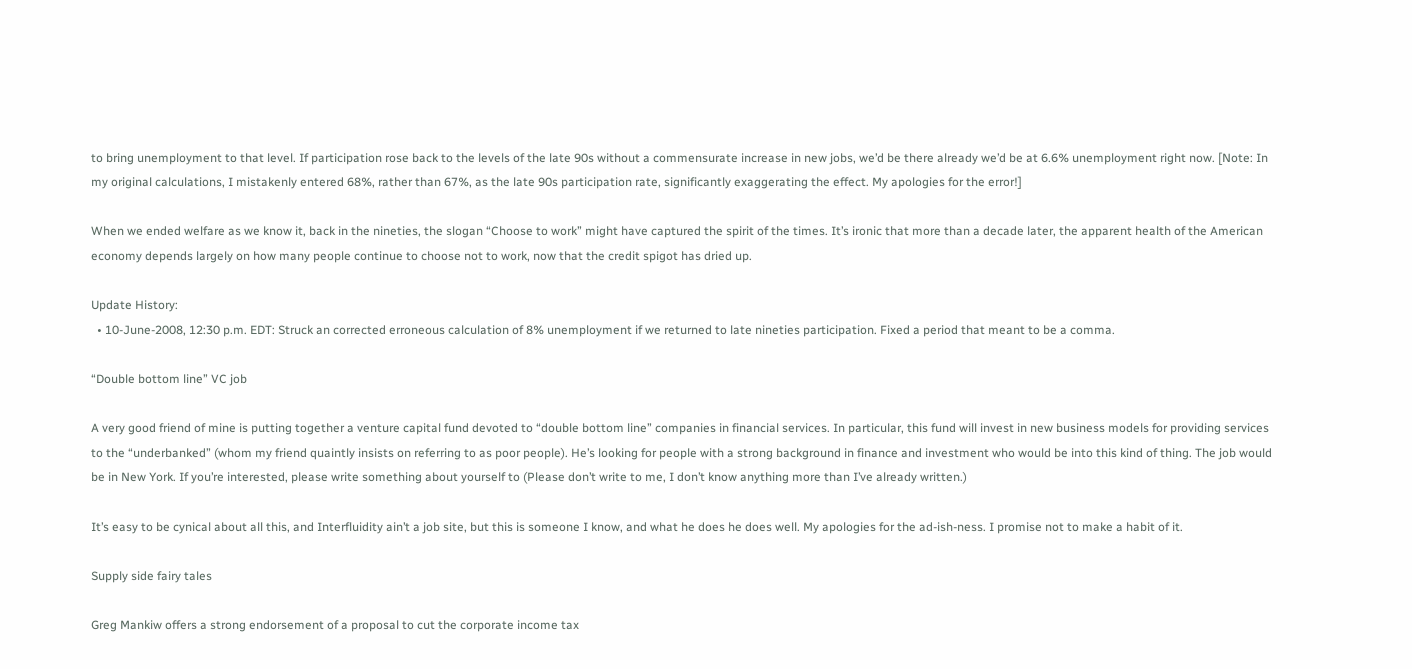to bring unemployment to that level. If participation rose back to the levels of the late 90s without a commensurate increase in new jobs, we’d be there already we’d be at 6.6% unemployment right now. [Note: In my original calculations, I mistakenly entered 68%, rather than 67%, as the late 90s participation rate, significantly exaggerating the effect. My apologies for the error!]

When we ended welfare as we know it, back in the nineties, the slogan “Choose to work” might have captured the spirit of the times. It’s ironic that more than a decade later, the apparent health of the American economy depends largely on how many people continue to choose not to work, now that the credit spigot has dried up.

Update History:
  • 10-June-2008, 12:30 p.m. EDT: Struck an corrected erroneous calculation of 8% unemployment if we returned to late nineties participation. Fixed a period that meant to be a comma.

“Double bottom line” VC job

A very good friend of mine is putting together a venture capital fund devoted to “double bottom line” companies in financial services. In particular, this fund will invest in new business models for providing services to the “underbanked” (whom my friend quaintly insists on referring to as poor people). He’s looking for people with a strong background in finance and investment who would be into this kind of thing. The job would be in New York. If you’re interested, please write something about yourself to (Please don’t write to me, I don’t know anything more than I’ve already written.)

It’s easy to be cynical about all this, and Interfluidity ain’t a job site, but this is someone I know, and what he does he does well. My apologies for the ad-ish-ness. I promise not to make a habit of it.

Supply side fairy tales

Greg Mankiw offers a strong endorsement of a proposal to cut the corporate income tax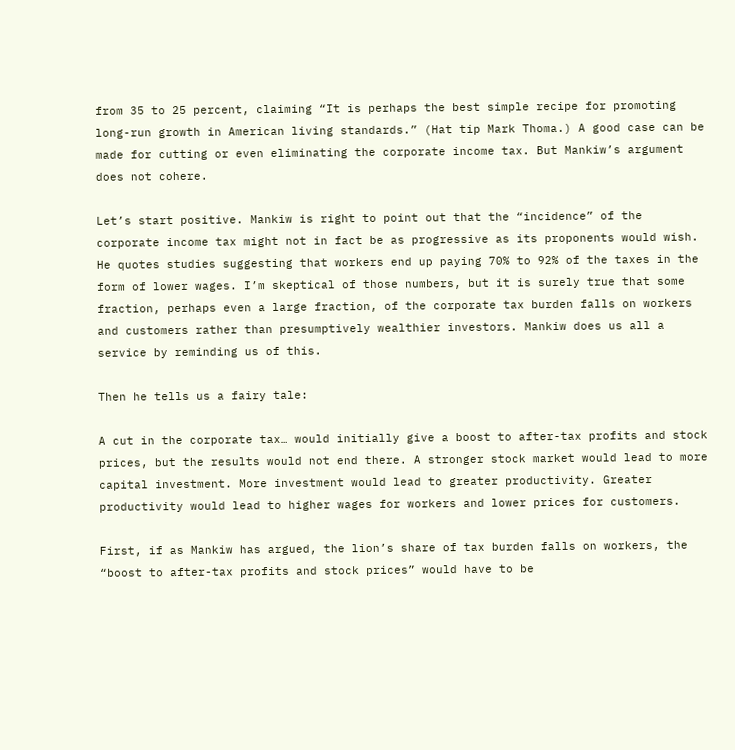from 35 to 25 percent, claiming “It is perhaps the best simple recipe for promoting long-run growth in American living standards.” (Hat tip Mark Thoma.) A good case can be made for cutting or even eliminating the corporate income tax. But Mankiw’s argument does not cohere.

Let’s start positive. Mankiw is right to point out that the “incidence” of the corporate income tax might not in fact be as progressive as its proponents would wish. He quotes studies suggesting that workers end up paying 70% to 92% of the taxes in the form of lower wages. I’m skeptical of those numbers, but it is surely true that some fraction, perhaps even a large fraction, of the corporate tax burden falls on workers and customers rather than presumptively wealthier investors. Mankiw does us all a service by reminding us of this.

Then he tells us a fairy tale:

A cut in the corporate tax… would initially give a boost to after-tax profits and stock prices, but the results would not end there. A stronger stock market would lead to more capital investment. More investment would lead to greater productivity. Greater productivity would lead to higher wages for workers and lower prices for customers.

First, if as Mankiw has argued, the lion’s share of tax burden falls on workers, the “boost to after-tax profits and stock prices” would have to be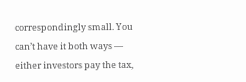correspondingly small. You can’t have it both ways — either investors pay the tax,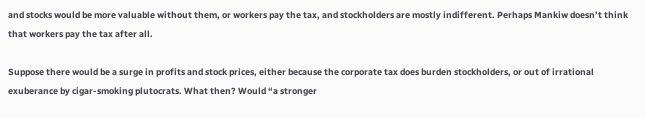and stocks would be more valuable without them, or workers pay the tax, and stockholders are mostly indifferent. Perhaps Mankiw doesn’t think that workers pay the tax after all.

Suppose there would be a surge in profits and stock prices, either because the corporate tax does burden stockholders, or out of irrational exuberance by cigar-smoking plutocrats. What then? Would “a stronger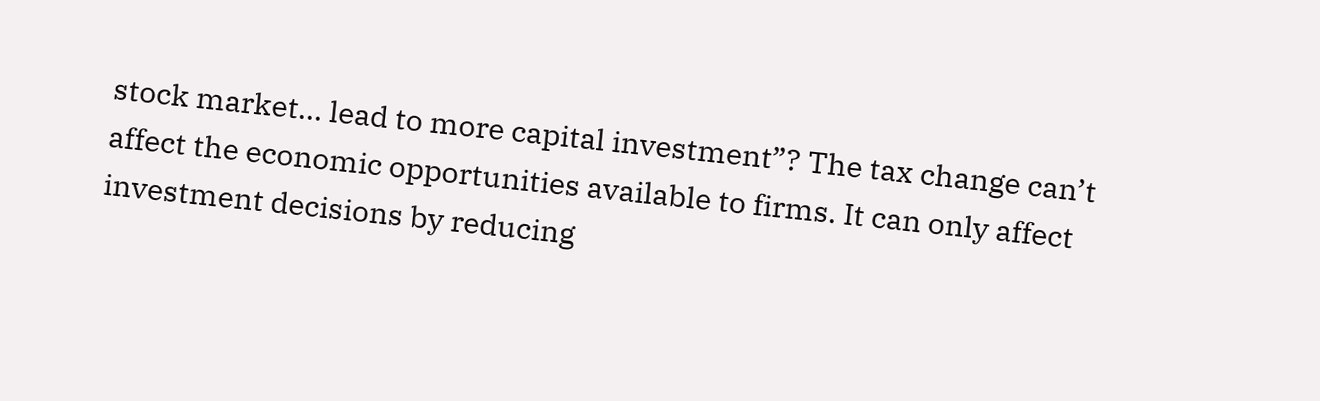stock market… lead to more capital investment”? The tax change can’t affect the economic opportunities available to firms. It can only affect investment decisions by reducing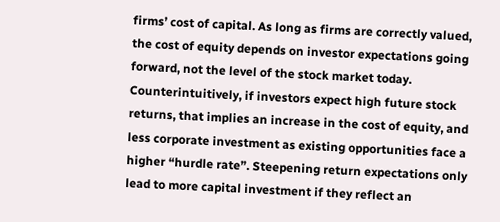firms’ cost of capital. As long as firms are correctly valued, the cost of equity depends on investor expectations going forward, not the level of the stock market today. Counterintuitively, if investors expect high future stock returns, that implies an increase in the cost of equity, and less corporate investment as existing opportunities face a higher “hurdle rate”. Steepening return expectations only lead to more capital investment if they reflect an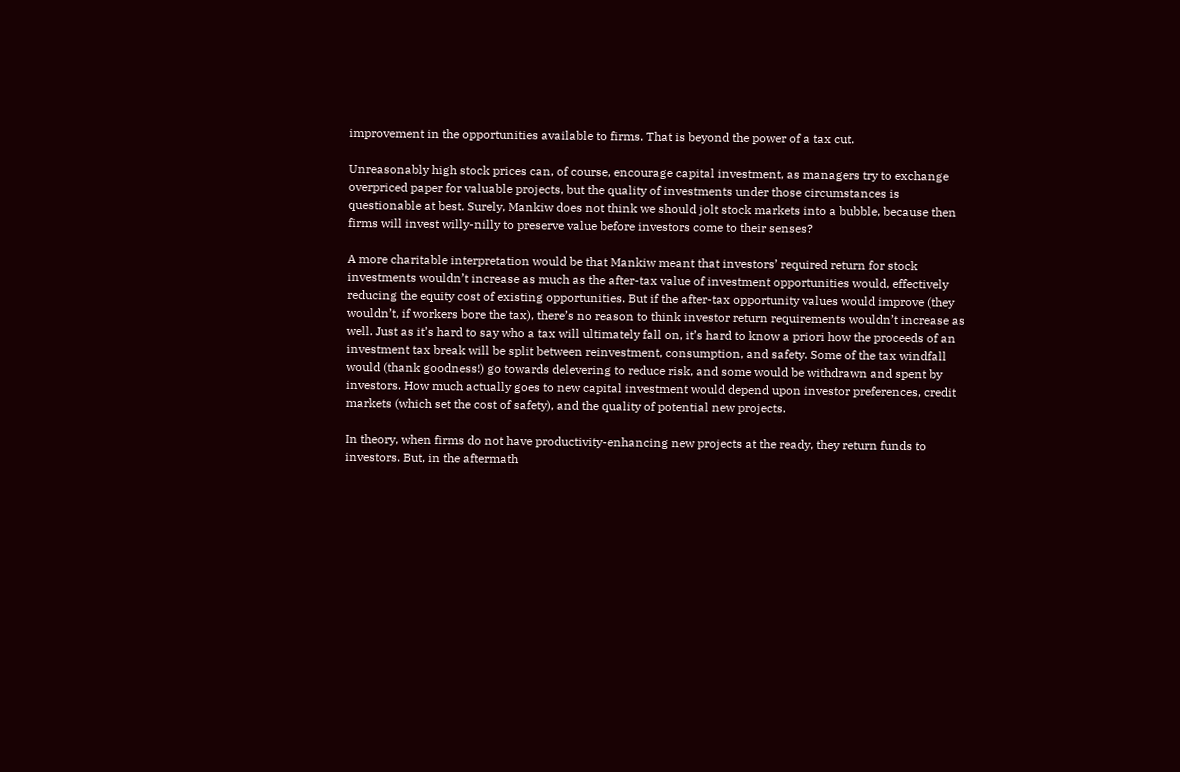improvement in the opportunities available to firms. That is beyond the power of a tax cut.

Unreasonably high stock prices can, of course, encourage capital investment, as managers try to exchange overpriced paper for valuable projects, but the quality of investments under those circumstances is questionable at best. Surely, Mankiw does not think we should jolt stock markets into a bubble, because then firms will invest willy-nilly to preserve value before investors come to their senses?

A more charitable interpretation would be that Mankiw meant that investors’ required return for stock investments wouldn’t increase as much as the after-tax value of investment opportunities would, effectively reducing the equity cost of existing opportunities. But if the after-tax opportunity values would improve (they wouldn’t, if workers bore the tax), there’s no reason to think investor return requirements wouldn’t increase as well. Just as it’s hard to say who a tax will ultimately fall on, it’s hard to know a priori how the proceeds of an investment tax break will be split between reinvestment, consumption, and safety. Some of the tax windfall would (thank goodness!) go towards delevering to reduce risk, and some would be withdrawn and spent by investors. How much actually goes to new capital investment would depend upon investor preferences, credit markets (which set the cost of safety), and the quality of potential new projects.

In theory, when firms do not have productivity-enhancing new projects at the ready, they return funds to investors. But, in the aftermath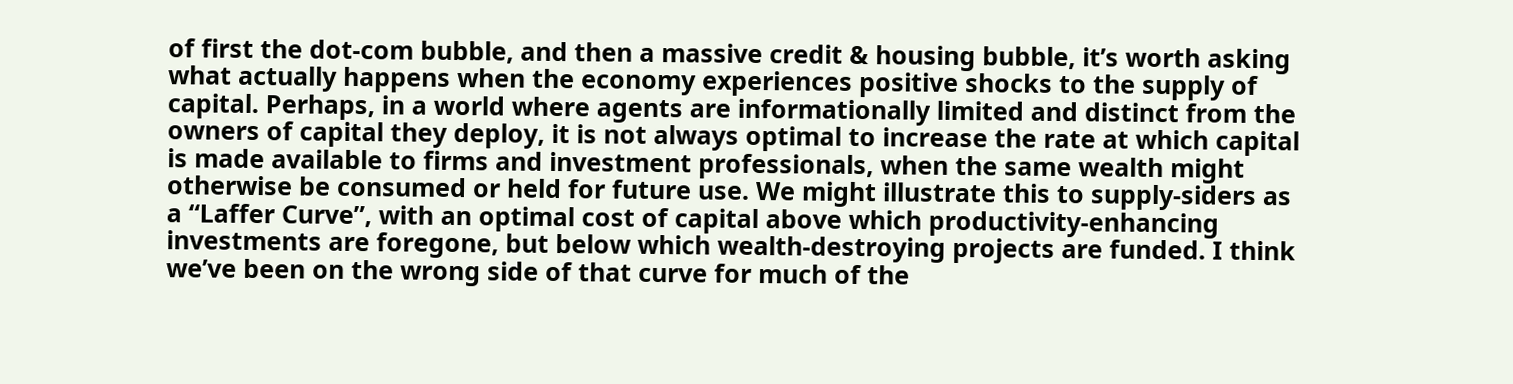of first the dot-com bubble, and then a massive credit & housing bubble, it’s worth asking what actually happens when the economy experiences positive shocks to the supply of capital. Perhaps, in a world where agents are informationally limited and distinct from the owners of capital they deploy, it is not always optimal to increase the rate at which capital is made available to firms and investment professionals, when the same wealth might otherwise be consumed or held for future use. We might illustrate this to supply-siders as a “Laffer Curve”, with an optimal cost of capital above which productivity-enhancing investments are foregone, but below which wealth-destroying projects are funded. I think we’ve been on the wrong side of that curve for much of the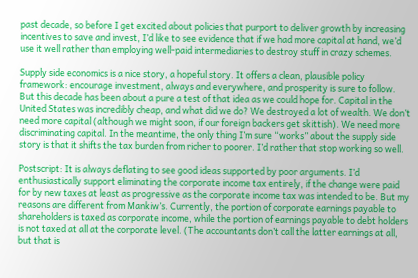past decade, so before I get excited about policies that purport to deliver growth by increasing incentives to save and invest, I’d like to see evidence that if we had more capital at hand, we’d use it well rather than employing well-paid intermediaries to destroy stuff in crazy schemes.

Supply side economics is a nice story, a hopeful story. It offers a clean, plausible policy framework: encourage investment, always and everywhere, and prosperity is sure to follow. But this decade has been about a pure a test of that idea as we could hope for. Capital in the United States was incredibly cheap, and what did we do? We destroyed a lot of wealth. We don’t need more capital (although we might soon, if our foreign backers get skittish). We need more discriminating capital. In the meantime, the only thing I’m sure “works” about the supply side story is that it shifts the tax burden from richer to poorer. I’d rather that stop working so well.

Postscript: It is always deflating to see good ideas supported by poor arguments. I’d enthusiastically support eliminating the corporate income tax entirely, if the change were paid for by new taxes at least as progressive as the corporate income tax was intended to be. But my reasons are different from Mankiw’s. Currently, the portion of corporate earnings payable to shareholders is taxed as corporate income, while the portion of earnings payable to debt holders is not taxed at all at the corporate level. (The accountants don’t call the latter earnings at all, but that is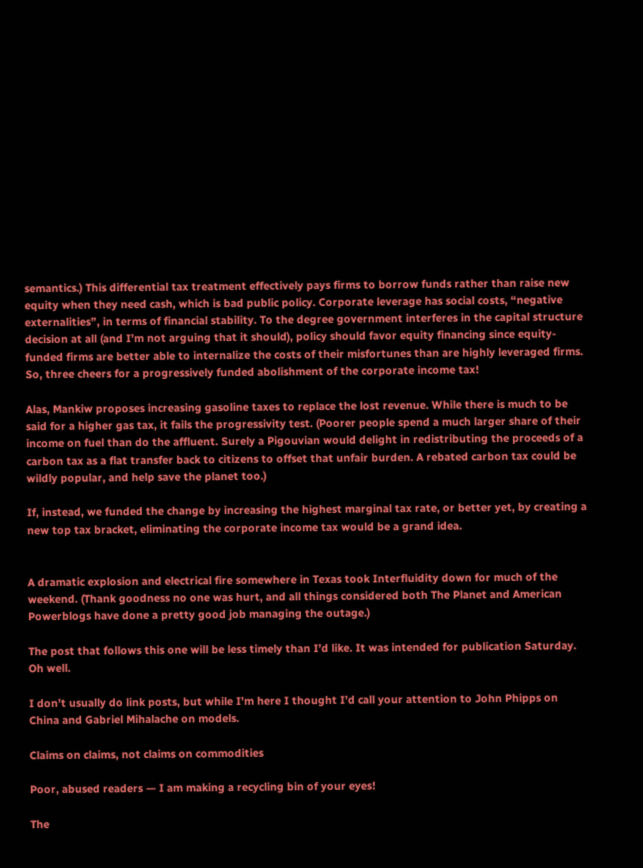semantics.) This differential tax treatment effectively pays firms to borrow funds rather than raise new equity when they need cash, which is bad public policy. Corporate leverage has social costs, “negative externalities”, in terms of financial stability. To the degree government interferes in the capital structure decision at all (and I’m not arguing that it should), policy should favor equity financing since equity-funded firms are better able to internalize the costs of their misfortunes than are highly leveraged firms. So, three cheers for a progressively funded abolishment of the corporate income tax!

Alas, Mankiw proposes increasing gasoline taxes to replace the lost revenue. While there is much to be said for a higher gas tax, it fails the progressivity test. (Poorer people spend a much larger share of their income on fuel than do the affluent. Surely a Pigouvian would delight in redistributing the proceeds of a carbon tax as a flat transfer back to citizens to offset that unfair burden. A rebated carbon tax could be wildly popular, and help save the planet too.)

If, instead, we funded the change by increasing the highest marginal tax rate, or better yet, by creating a new top tax bracket, eliminating the corporate income tax would be a grand idea.


A dramatic explosion and electrical fire somewhere in Texas took Interfluidity down for much of the weekend. (Thank goodness no one was hurt, and all things considered both The Planet and American Powerblogs have done a pretty good job managing the outage.)

The post that follows this one will be less timely than I’d like. It was intended for publication Saturday. Oh well.

I don’t usually do link posts, but while I’m here I thought I’d call your attention to John Phipps on China and Gabriel Mihalache on models.

Claims on claims, not claims on commodities

Poor, abused readers — I am making a recycling bin of your eyes!

The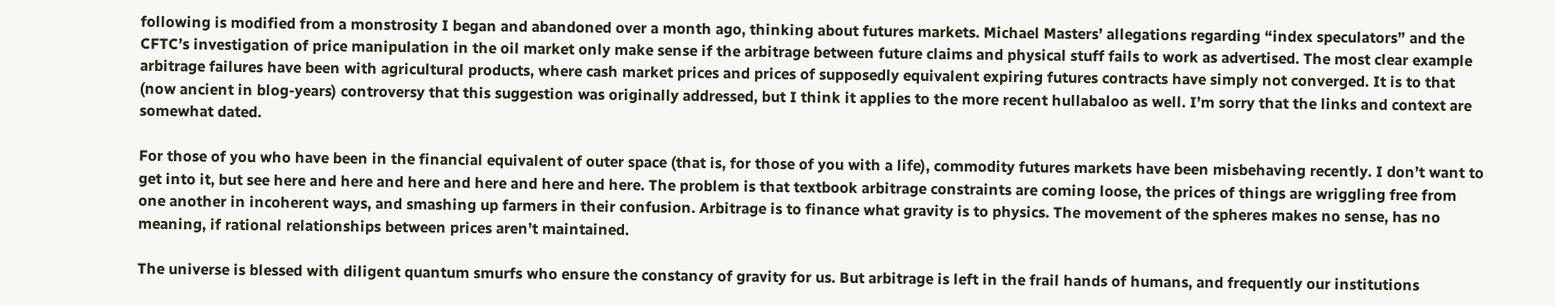following is modified from a monstrosity I began and abandoned over a month ago, thinking about futures markets. Michael Masters’ allegations regarding “index speculators” and the CFTC’s investigation of price manipulation in the oil market only make sense if the arbitrage between future claims and physical stuff fails to work as advertised. The most clear example arbitrage failures have been with agricultural products, where cash market prices and prices of supposedly equivalent expiring futures contracts have simply not converged. It is to that (now ancient in blog-years) controversy that this suggestion was originally addressed, but I think it applies to the more recent hullabaloo as well. I’m sorry that the links and context are somewhat dated.

For those of you who have been in the financial equivalent of outer space (that is, for those of you with a life), commodity futures markets have been misbehaving recently. I don’t want to get into it, but see here and here and here and here and here and here. The problem is that textbook arbitrage constraints are coming loose, the prices of things are wriggling free from one another in incoherent ways, and smashing up farmers in their confusion. Arbitrage is to finance what gravity is to physics. The movement of the spheres makes no sense, has no meaning, if rational relationships between prices aren’t maintained.

The universe is blessed with diligent quantum smurfs who ensure the constancy of gravity for us. But arbitrage is left in the frail hands of humans, and frequently our institutions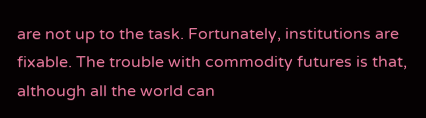are not up to the task. Fortunately, institutions are fixable. The trouble with commodity futures is that, although all the world can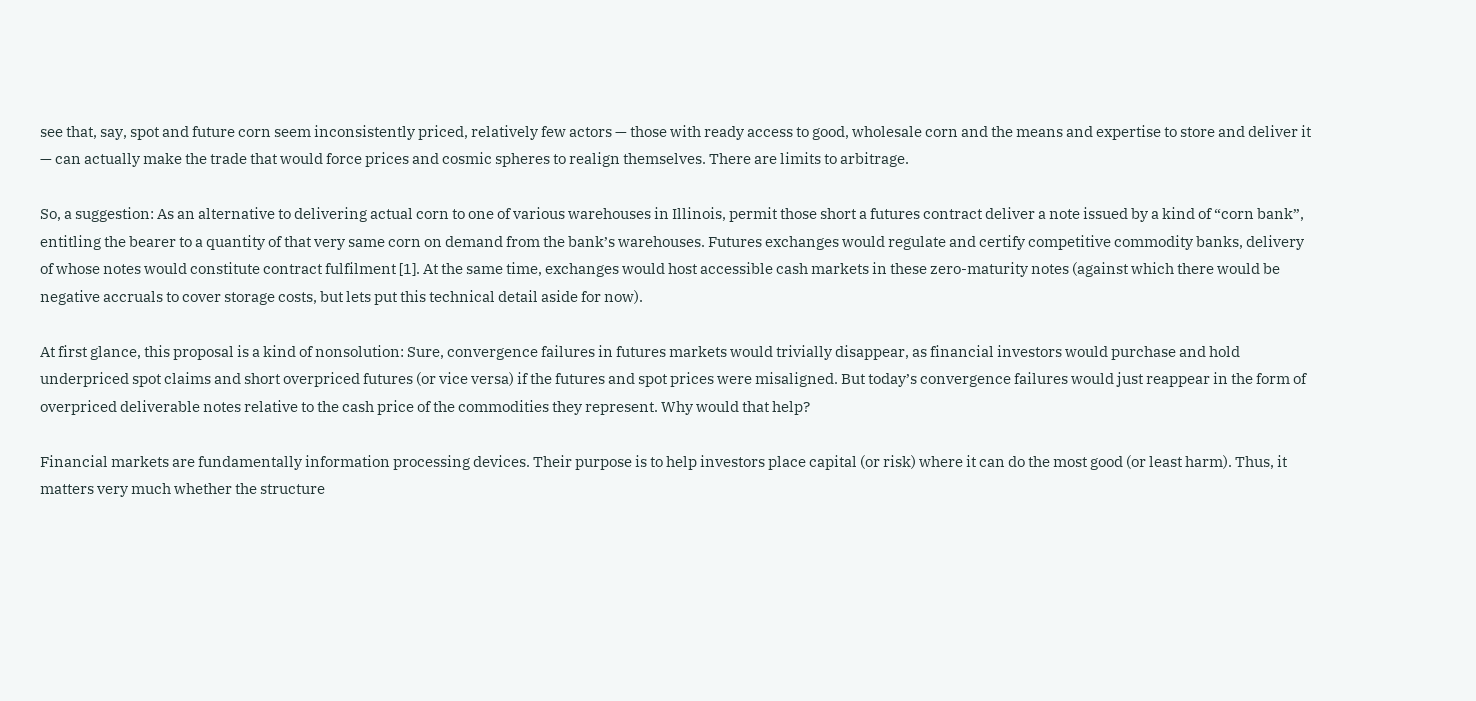see that, say, spot and future corn seem inconsistently priced, relatively few actors — those with ready access to good, wholesale corn and the means and expertise to store and deliver it — can actually make the trade that would force prices and cosmic spheres to realign themselves. There are limits to arbitrage.

So, a suggestion: As an alternative to delivering actual corn to one of various warehouses in Illinois, permit those short a futures contract deliver a note issued by a kind of “corn bank”, entitling the bearer to a quantity of that very same corn on demand from the bank’s warehouses. Futures exchanges would regulate and certify competitive commodity banks, delivery of whose notes would constitute contract fulfilment [1]. At the same time, exchanges would host accessible cash markets in these zero-maturity notes (against which there would be negative accruals to cover storage costs, but lets put this technical detail aside for now).

At first glance, this proposal is a kind of nonsolution: Sure, convergence failures in futures markets would trivially disappear, as financial investors would purchase and hold underpriced spot claims and short overpriced futures (or vice versa) if the futures and spot prices were misaligned. But today’s convergence failures would just reappear in the form of overpriced deliverable notes relative to the cash price of the commodities they represent. Why would that help?

Financial markets are fundamentally information processing devices. Their purpose is to help investors place capital (or risk) where it can do the most good (or least harm). Thus, it matters very much whether the structure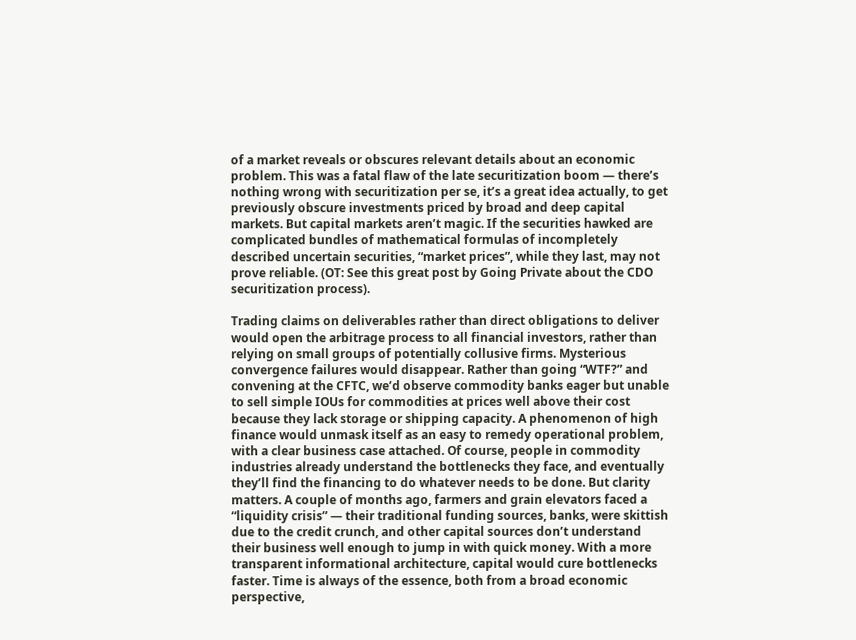of a market reveals or obscures relevant details about an economic problem. This was a fatal flaw of the late securitization boom — there’s nothing wrong with securitization per se, it’s a great idea actually, to get previously obscure investments priced by broad and deep capital markets. But capital markets aren’t magic. If the securities hawked are complicated bundles of mathematical formulas of incompletely described uncertain securities, “market prices”, while they last, may not prove reliable. (OT: See this great post by Going Private about the CDO securitization process).

Trading claims on deliverables rather than direct obligations to deliver would open the arbitrage process to all financial investors, rather than relying on small groups of potentially collusive firms. Mysterious convergence failures would disappear. Rather than going “WTF?” and convening at the CFTC, we’d observe commodity banks eager but unable to sell simple IOUs for commodities at prices well above their cost because they lack storage or shipping capacity. A phenomenon of high finance would unmask itself as an easy to remedy operational problem, with a clear business case attached. Of course, people in commodity industries already understand the bottlenecks they face, and eventually they’ll find the financing to do whatever needs to be done. But clarity matters. A couple of months ago, farmers and grain elevators faced a “liquidity crisis” — their traditional funding sources, banks, were skittish due to the credit crunch, and other capital sources don’t understand their business well enough to jump in with quick money. With a more transparent informational architecture, capital would cure bottlenecks faster. Time is always of the essence, both from a broad economic perspective,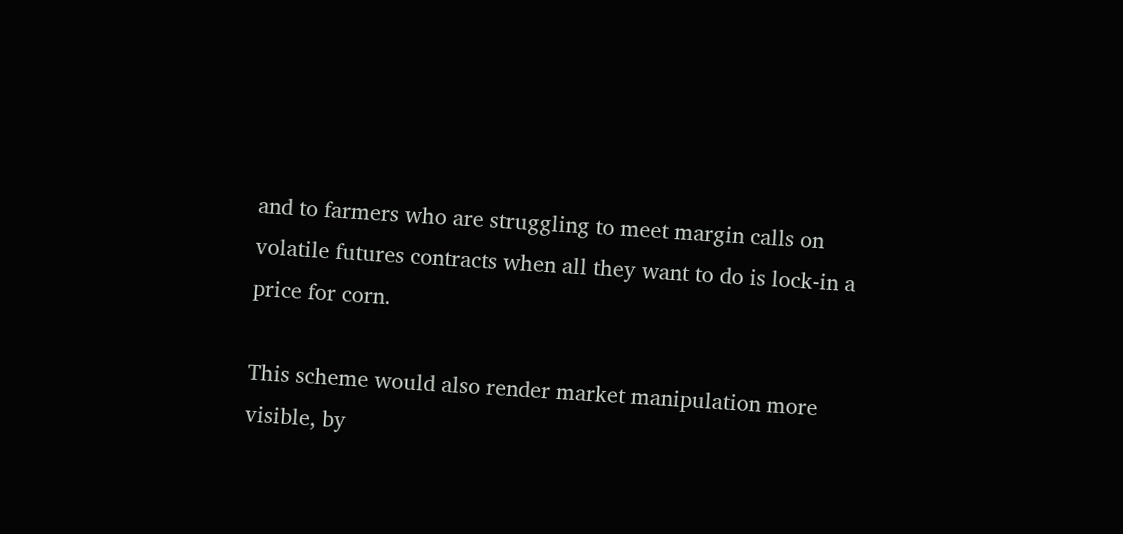and to farmers who are struggling to meet margin calls on volatile futures contracts when all they want to do is lock-in a price for corn.

This scheme would also render market manipulation more visible, by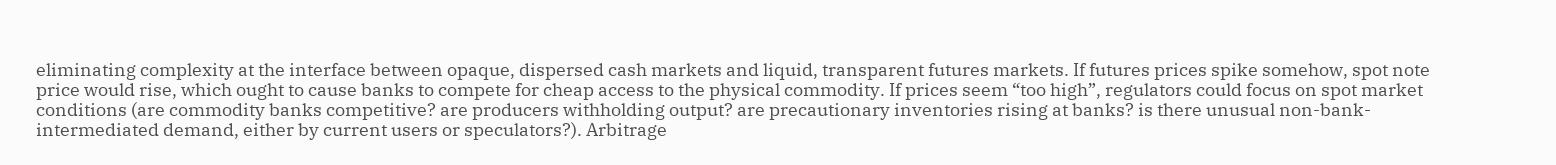eliminating complexity at the interface between opaque, dispersed cash markets and liquid, transparent futures markets. If futures prices spike somehow, spot note price would rise, which ought to cause banks to compete for cheap access to the physical commodity. If prices seem “too high”, regulators could focus on spot market conditions (are commodity banks competitive? are producers withholding output? are precautionary inventories rising at banks? is there unusual non-bank-intermediated demand, either by current users or speculators?). Arbitrage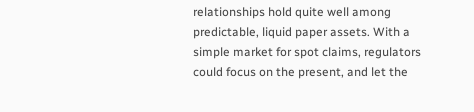relationships hold quite well among predictable, liquid paper assets. With a simple market for spot claims, regulators could focus on the present, and let the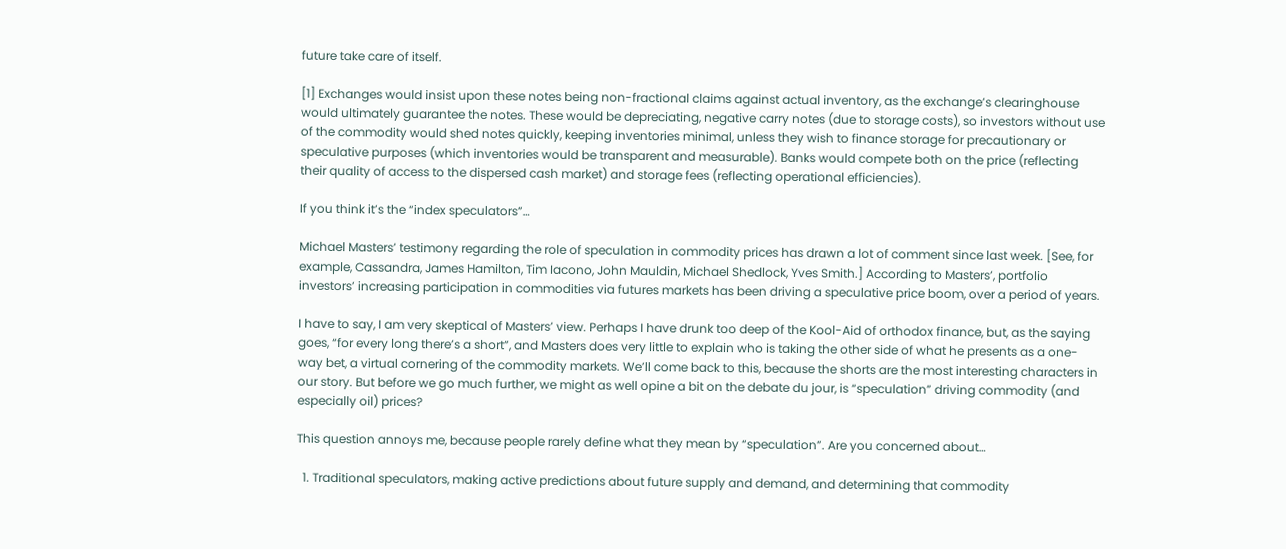future take care of itself.

[1] Exchanges would insist upon these notes being non-fractional claims against actual inventory, as the exchange’s clearinghouse would ultimately guarantee the notes. These would be depreciating, negative carry notes (due to storage costs), so investors without use of the commodity would shed notes quickly, keeping inventories minimal, unless they wish to finance storage for precautionary or speculative purposes (which inventories would be transparent and measurable). Banks would compete both on the price (reflecting their quality of access to the dispersed cash market) and storage fees (reflecting operational efficiencies).

If you think it’s the “index speculators”…

Michael Masters’ testimony regarding the role of speculation in commodity prices has drawn a lot of comment since last week. [See, for example, Cassandra, James Hamilton, Tim Iacono, John Mauldin, Michael Shedlock, Yves Smith.] According to Masters’, portfolio investors’ increasing participation in commodities via futures markets has been driving a speculative price boom, over a period of years.

I have to say, I am very skeptical of Masters’ view. Perhaps I have drunk too deep of the Kool-Aid of orthodox finance, but, as the saying goes, “for every long there’s a short”, and Masters does very little to explain who is taking the other side of what he presents as a one-way bet, a virtual cornering of the commodity markets. We’ll come back to this, because the shorts are the most interesting characters in our story. But before we go much further, we might as well opine a bit on the debate du jour, is “speculation” driving commodity (and especially oil) prices?

This question annoys me, because people rarely define what they mean by “speculation”. Are you concerned about…

  1. Traditional speculators, making active predictions about future supply and demand, and determining that commodity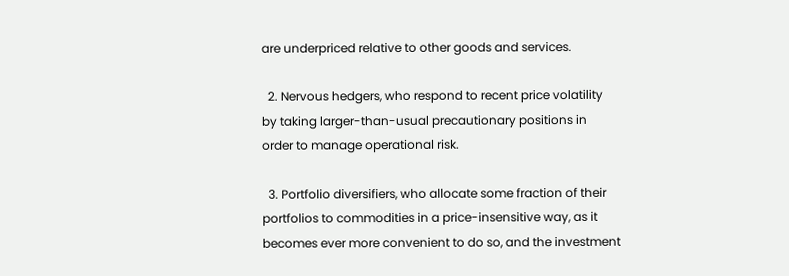are underpriced relative to other goods and services.

  2. Nervous hedgers, who respond to recent price volatility by taking larger-than-usual precautionary positions in order to manage operational risk.

  3. Portfolio diversifiers, who allocate some fraction of their portfolios to commodities in a price-insensitive way, as it becomes ever more convenient to do so, and the investment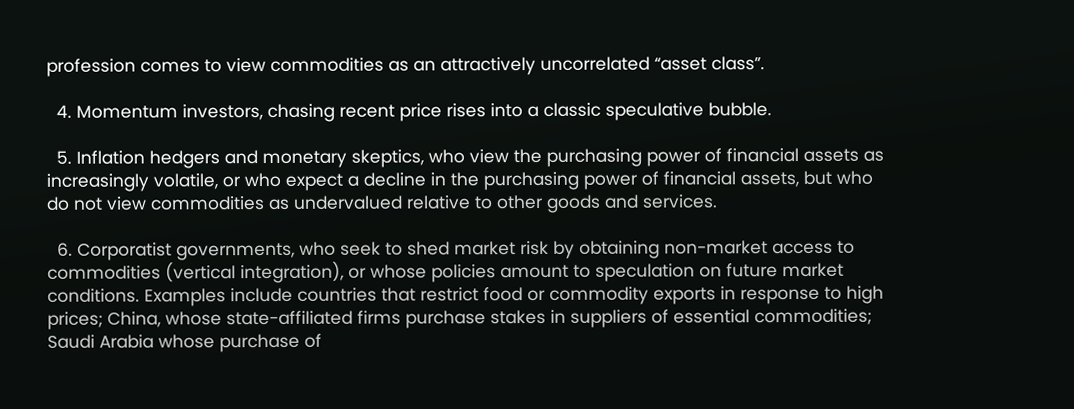profession comes to view commodities as an attractively uncorrelated “asset class”.

  4. Momentum investors, chasing recent price rises into a classic speculative bubble.

  5. Inflation hedgers and monetary skeptics, who view the purchasing power of financial assets as increasingly volatile, or who expect a decline in the purchasing power of financial assets, but who do not view commodities as undervalued relative to other goods and services.

  6. Corporatist governments, who seek to shed market risk by obtaining non-market access to commodities (vertical integration), or whose policies amount to speculation on future market conditions. Examples include countries that restrict food or commodity exports in response to high prices; China, whose state-affiliated firms purchase stakes in suppliers of essential commodities; Saudi Arabia whose purchase of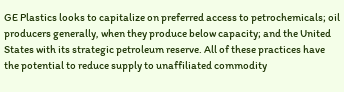GE Plastics looks to capitalize on preferred access to petrochemicals; oil producers generally, when they produce below capacity; and the United States with its strategic petroleum reserve. All of these practices have the potential to reduce supply to unaffiliated commodity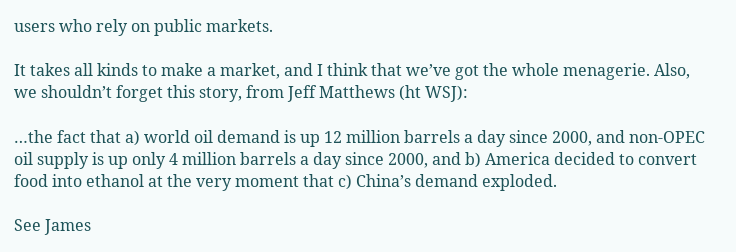users who rely on public markets.

It takes all kinds to make a market, and I think that we’ve got the whole menagerie. Also, we shouldn’t forget this story, from Jeff Matthews (ht WSJ):

…the fact that a) world oil demand is up 12 million barrels a day since 2000, and non-OPEC oil supply is up only 4 million barrels a day since 2000, and b) America decided to convert food into ethanol at the very moment that c) China’s demand exploded.

See James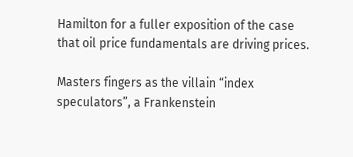Hamilton for a fuller exposition of the case that oil price fundamentals are driving prices.

Masters fingers as the villain “index speculators”, a Frankenstein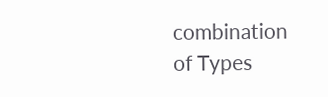combination of Types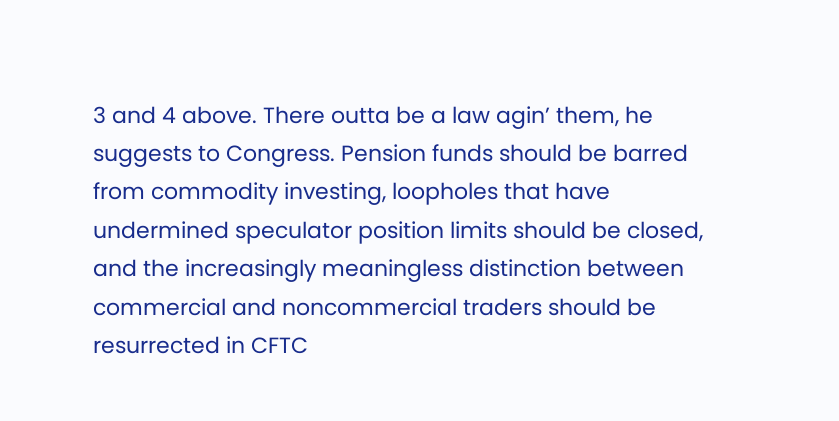3 and 4 above. There outta be a law agin’ them, he suggests to Congress. Pension funds should be barred from commodity investing, loopholes that have undermined speculator position limits should be closed, and the increasingly meaningless distinction between commercial and noncommercial traders should be resurrected in CFTC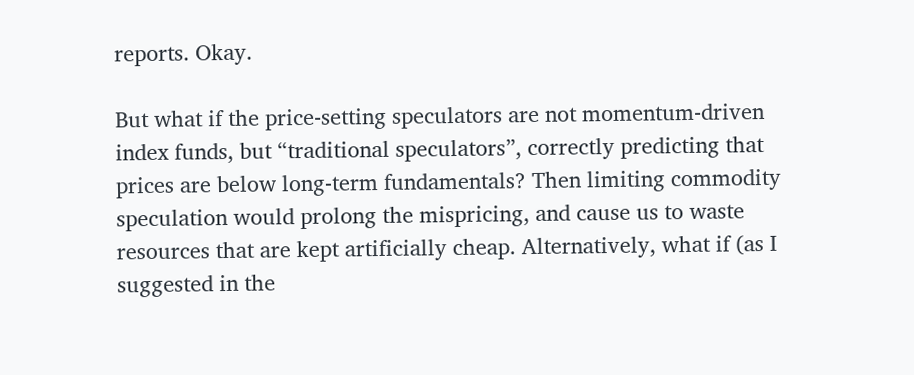reports. Okay.

But what if the price-setting speculators are not momentum-driven index funds, but “traditional speculators”, correctly predicting that prices are below long-term fundamentals? Then limiting commodity speculation would prolong the mispricing, and cause us to waste resources that are kept artificially cheap. Alternatively, what if (as I suggested in the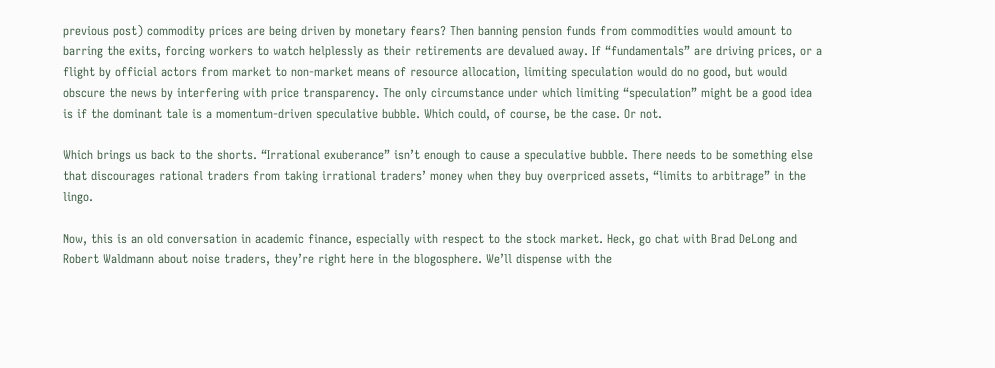previous post) commodity prices are being driven by monetary fears? Then banning pension funds from commodities would amount to barring the exits, forcing workers to watch helplessly as their retirements are devalued away. If “fundamentals” are driving prices, or a flight by official actors from market to non-market means of resource allocation, limiting speculation would do no good, but would obscure the news by interfering with price transparency. The only circumstance under which limiting “speculation” might be a good idea is if the dominant tale is a momentum-driven speculative bubble. Which could, of course, be the case. Or not.

Which brings us back to the shorts. “Irrational exuberance” isn’t enough to cause a speculative bubble. There needs to be something else that discourages rational traders from taking irrational traders’ money when they buy overpriced assets, “limits to arbitrage” in the lingo.

Now, this is an old conversation in academic finance, especially with respect to the stock market. Heck, go chat with Brad DeLong and Robert Waldmann about noise traders, they’re right here in the blogosphere. We’ll dispense with the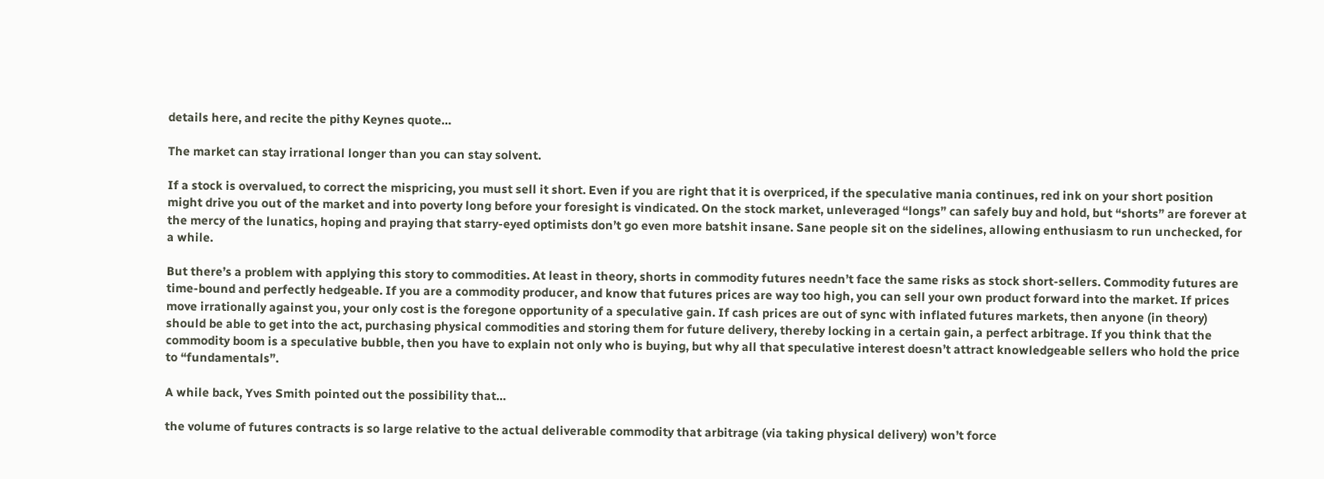details here, and recite the pithy Keynes quote…

The market can stay irrational longer than you can stay solvent.

If a stock is overvalued, to correct the mispricing, you must sell it short. Even if you are right that it is overpriced, if the speculative mania continues, red ink on your short position might drive you out of the market and into poverty long before your foresight is vindicated. On the stock market, unleveraged “longs” can safely buy and hold, but “shorts” are forever at the mercy of the lunatics, hoping and praying that starry-eyed optimists don’t go even more batshit insane. Sane people sit on the sidelines, allowing enthusiasm to run unchecked, for a while.

But there’s a problem with applying this story to commodities. At least in theory, shorts in commodity futures needn’t face the same risks as stock short-sellers. Commodity futures are time-bound and perfectly hedgeable. If you are a commodity producer, and know that futures prices are way too high, you can sell your own product forward into the market. If prices move irrationally against you, your only cost is the foregone opportunity of a speculative gain. If cash prices are out of sync with inflated futures markets, then anyone (in theory) should be able to get into the act, purchasing physical commodities and storing them for future delivery, thereby locking in a certain gain, a perfect arbitrage. If you think that the commodity boom is a speculative bubble, then you have to explain not only who is buying, but why all that speculative interest doesn’t attract knowledgeable sellers who hold the price to “fundamentals”.

A while back, Yves Smith pointed out the possibility that…

the volume of futures contracts is so large relative to the actual deliverable commodity that arbitrage (via taking physical delivery) won’t force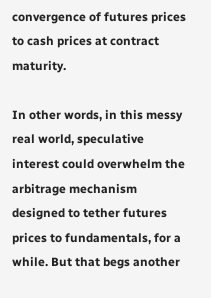convergence of futures prices to cash prices at contract maturity.

In other words, in this messy real world, speculative interest could overwhelm the arbitrage mechanism designed to tether futures prices to fundamentals, for a while. But that begs another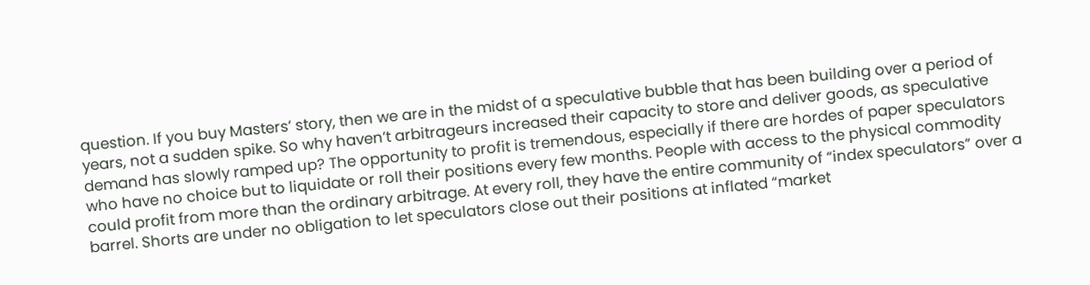question. If you buy Masters’ story, then we are in the midst of a speculative bubble that has been building over a period of years, not a sudden spike. So why haven’t arbitrageurs increased their capacity to store and deliver goods, as speculative demand has slowly ramped up? The opportunity to profit is tremendous, especially if there are hordes of paper speculators who have no choice but to liquidate or roll their positions every few months. People with access to the physical commodity could profit from more than the ordinary arbitrage. At every roll, they have the entire community of “index speculators” over a barrel. Shorts are under no obligation to let speculators close out their positions at inflated “market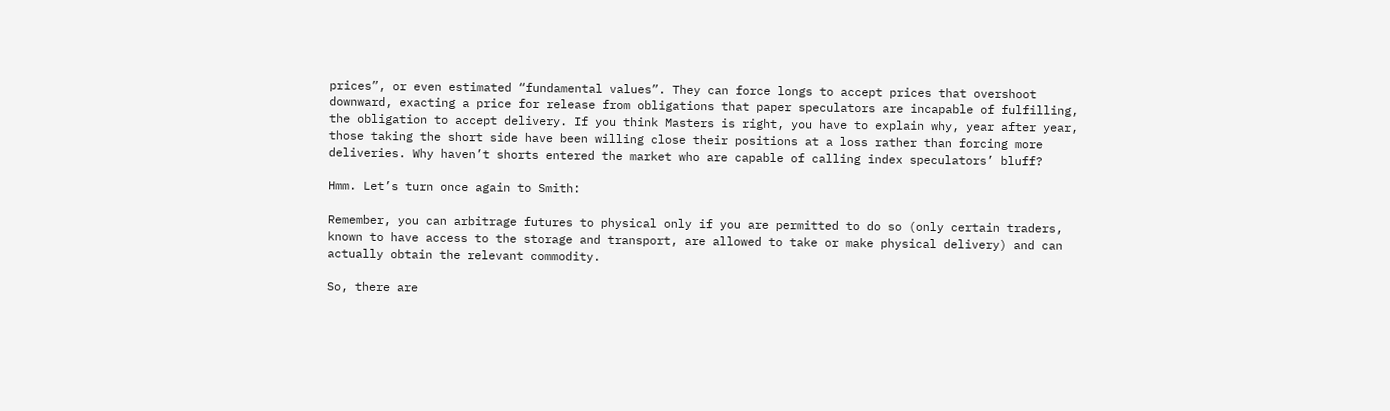prices”, or even estimated “fundamental values”. They can force longs to accept prices that overshoot downward, exacting a price for release from obligations that paper speculators are incapable of fulfilling, the obligation to accept delivery. If you think Masters is right, you have to explain why, year after year, those taking the short side have been willing close their positions at a loss rather than forcing more deliveries. Why haven’t shorts entered the market who are capable of calling index speculators’ bluff?

Hmm. Let’s turn once again to Smith:

Remember, you can arbitrage futures to physical only if you are permitted to do so (only certain traders, known to have access to the storage and transport, are allowed to take or make physical delivery) and can actually obtain the relevant commodity.

So, there are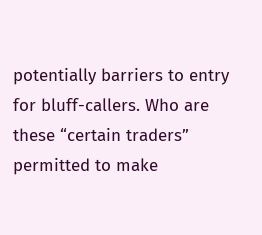potentially barriers to entry for bluff-callers. Who are these “certain traders” permitted to make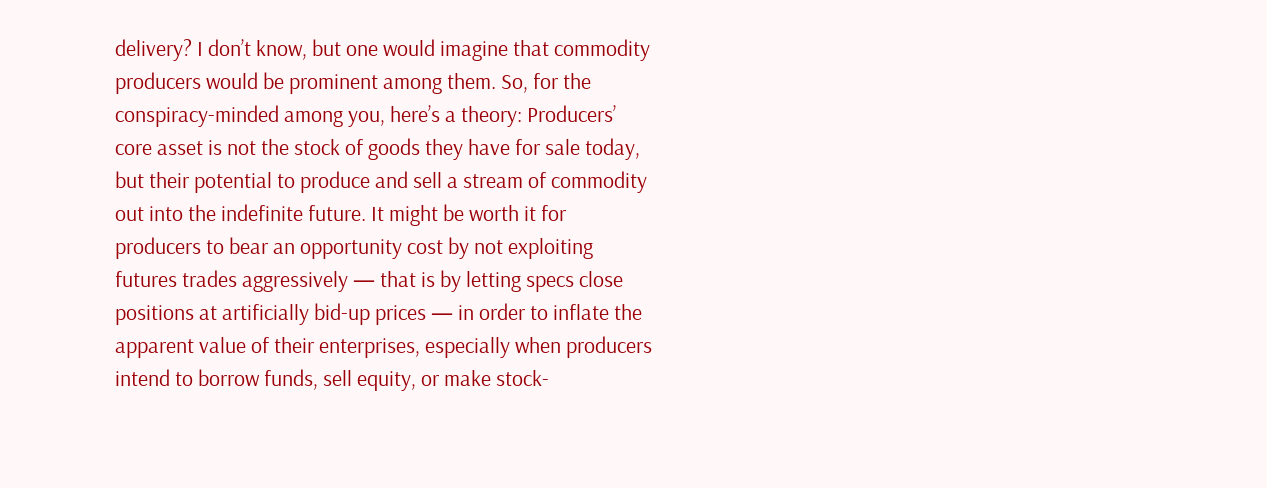delivery? I don’t know, but one would imagine that commodity producers would be prominent among them. So, for the conspiracy-minded among you, here’s a theory: Producers’ core asset is not the stock of goods they have for sale today, but their potential to produce and sell a stream of commodity out into the indefinite future. It might be worth it for producers to bear an opportunity cost by not exploiting futures trades aggressively — that is by letting specs close positions at artificially bid-up prices — in order to inflate the apparent value of their enterprises, especially when producers intend to borrow funds, sell equity, or make stock-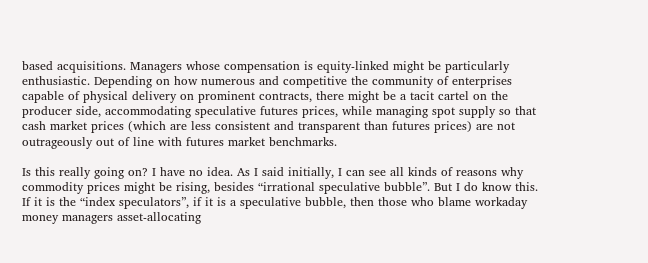based acquisitions. Managers whose compensation is equity-linked might be particularly enthusiastic. Depending on how numerous and competitive the community of enterprises capable of physical delivery on prominent contracts, there might be a tacit cartel on the producer side, accommodating speculative futures prices, while managing spot supply so that cash market prices (which are less consistent and transparent than futures prices) are not outrageously out of line with futures market benchmarks.

Is this really going on? I have no idea. As I said initially, I can see all kinds of reasons why commodity prices might be rising, besides “irrational speculative bubble”. But I do know this. If it is the “index speculators”, if it is a speculative bubble, then those who blame workaday money managers asset-allocating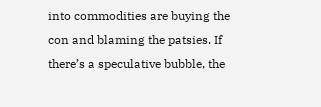into commodities are buying the con and blaming the patsies. If there’s a speculative bubble, the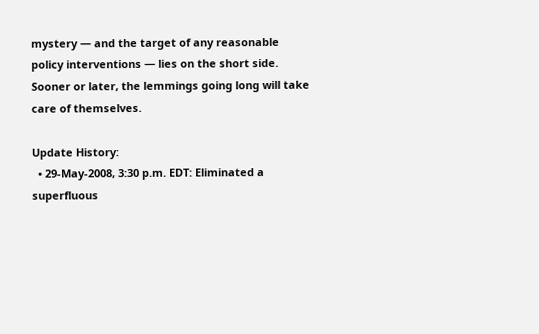mystery — and the target of any reasonable policy interventions — lies on the short side. Sooner or later, the lemmings going long will take care of themselves.

Update History:
  • 29-May-2008, 3:30 p.m. EDT: Eliminated a superfluous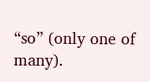“so” (only one of many).